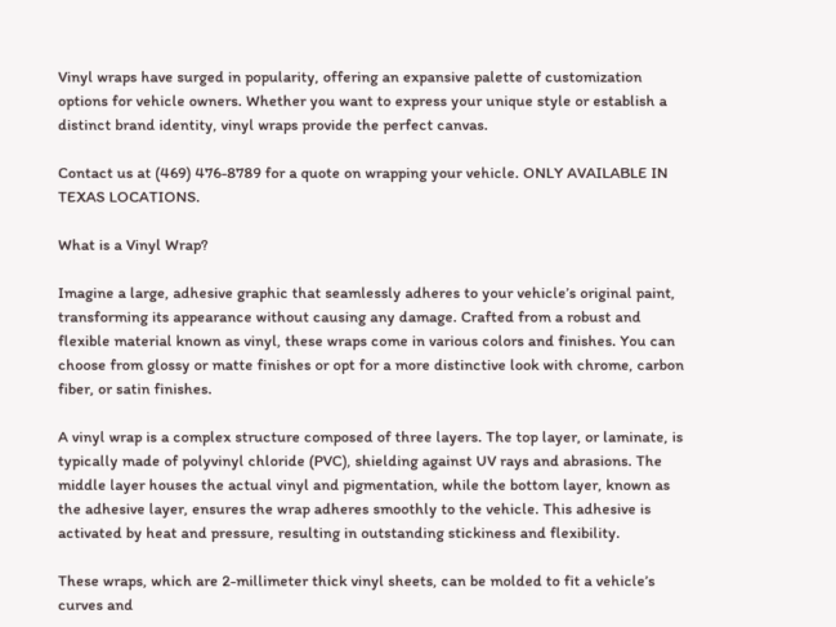Vinyl wraps have surged in popularity, offering an expansive palette of customization options for vehicle owners. Whether you want to express your unique style or establish a distinct brand identity, vinyl wraps provide the perfect canvas.

Contact us at (469) 476-8789 for a quote on wrapping your vehicle. ONLY AVAILABLE IN TEXAS LOCATIONS.

What is a Vinyl Wrap?

Imagine a large, adhesive graphic that seamlessly adheres to your vehicle’s original paint, transforming its appearance without causing any damage. Crafted from a robust and flexible material known as vinyl, these wraps come in various colors and finishes. You can choose from glossy or matte finishes or opt for a more distinctive look with chrome, carbon fiber, or satin finishes.

A vinyl wrap is a complex structure composed of three layers. The top layer, or laminate, is typically made of polyvinyl chloride (PVC), shielding against UV rays and abrasions. The middle layer houses the actual vinyl and pigmentation, while the bottom layer, known as the adhesive layer, ensures the wrap adheres smoothly to the vehicle. This adhesive is activated by heat and pressure, resulting in outstanding stickiness and flexibility.

These wraps, which are 2-millimeter thick vinyl sheets, can be molded to fit a vehicle’s curves and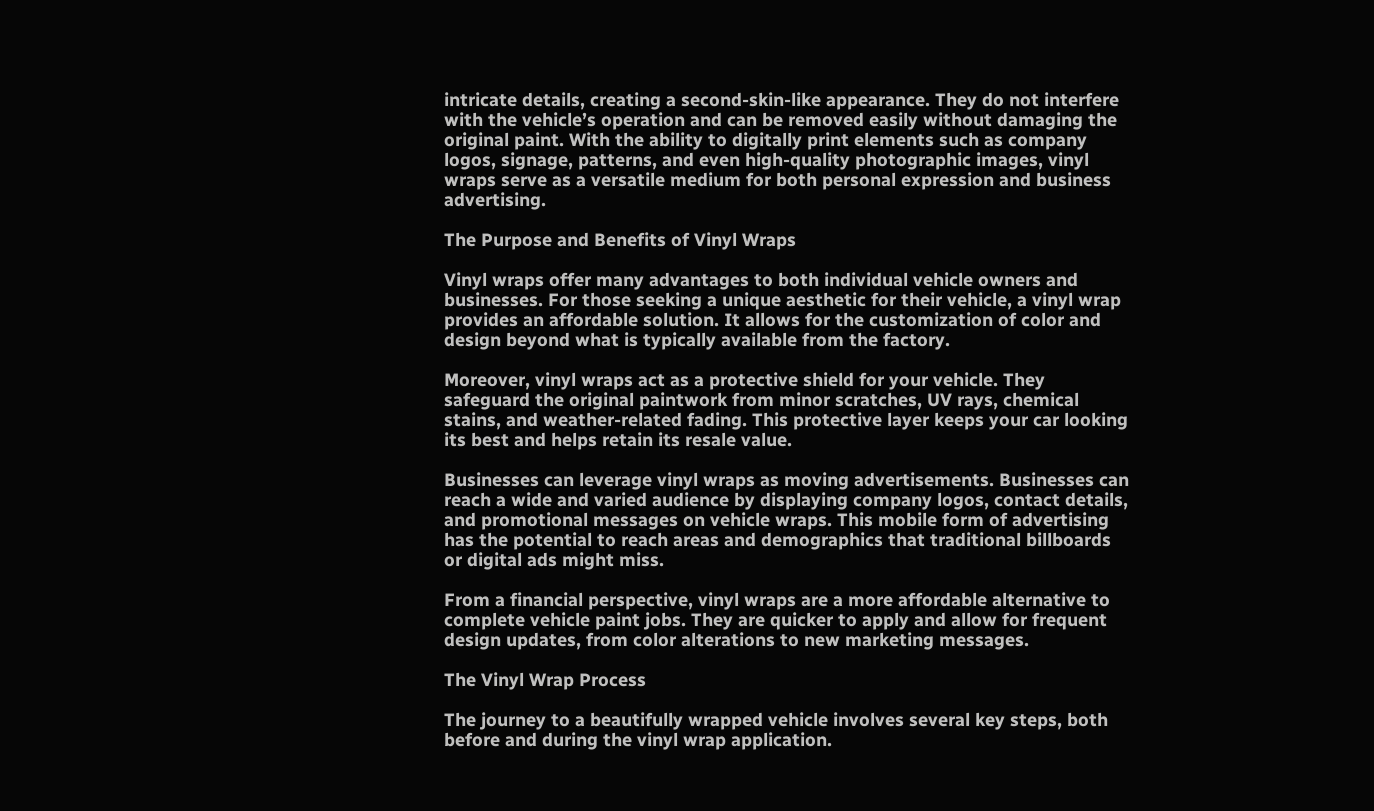intricate details, creating a second-skin-like appearance. They do not interfere with the vehicle’s operation and can be removed easily without damaging the original paint. With the ability to digitally print elements such as company logos, signage, patterns, and even high-quality photographic images, vinyl wraps serve as a versatile medium for both personal expression and business advertising.

The Purpose and Benefits of Vinyl Wraps

Vinyl wraps offer many advantages to both individual vehicle owners and businesses. For those seeking a unique aesthetic for their vehicle, a vinyl wrap provides an affordable solution. It allows for the customization of color and design beyond what is typically available from the factory.

Moreover, vinyl wraps act as a protective shield for your vehicle. They safeguard the original paintwork from minor scratches, UV rays, chemical stains, and weather-related fading. This protective layer keeps your car looking its best and helps retain its resale value.

Businesses can leverage vinyl wraps as moving advertisements. Businesses can reach a wide and varied audience by displaying company logos, contact details, and promotional messages on vehicle wraps. This mobile form of advertising has the potential to reach areas and demographics that traditional billboards or digital ads might miss.

From a financial perspective, vinyl wraps are a more affordable alternative to complete vehicle paint jobs. They are quicker to apply and allow for frequent design updates, from color alterations to new marketing messages.

The Vinyl Wrap Process

The journey to a beautifully wrapped vehicle involves several key steps, both before and during the vinyl wrap application.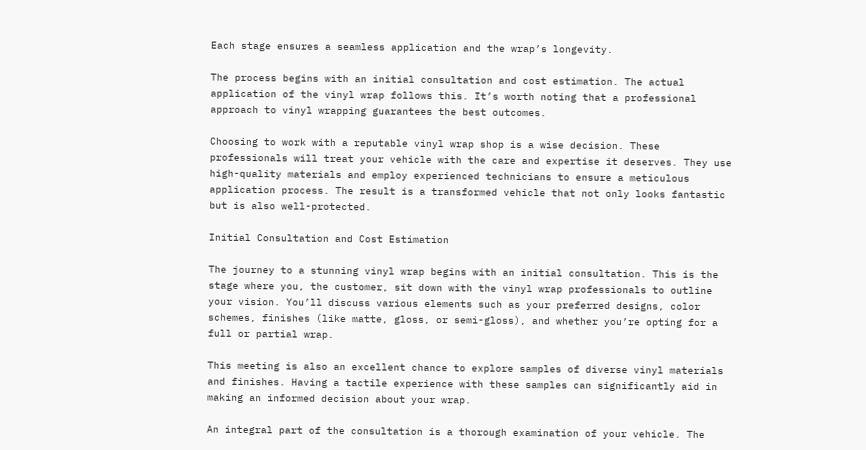Each stage ensures a seamless application and the wrap’s longevity.

The process begins with an initial consultation and cost estimation. The actual application of the vinyl wrap follows this. It’s worth noting that a professional approach to vinyl wrapping guarantees the best outcomes.

Choosing to work with a reputable vinyl wrap shop is a wise decision. These professionals will treat your vehicle with the care and expertise it deserves. They use high-quality materials and employ experienced technicians to ensure a meticulous application process. The result is a transformed vehicle that not only looks fantastic but is also well-protected.

Initial Consultation and Cost Estimation

The journey to a stunning vinyl wrap begins with an initial consultation. This is the stage where you, the customer, sit down with the vinyl wrap professionals to outline your vision. You’ll discuss various elements such as your preferred designs, color schemes, finishes (like matte, gloss, or semi-gloss), and whether you’re opting for a full or partial wrap.

This meeting is also an excellent chance to explore samples of diverse vinyl materials and finishes. Having a tactile experience with these samples can significantly aid in making an informed decision about your wrap.

An integral part of the consultation is a thorough examination of your vehicle. The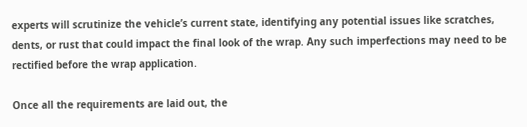experts will scrutinize the vehicle’s current state, identifying any potential issues like scratches, dents, or rust that could impact the final look of the wrap. Any such imperfections may need to be rectified before the wrap application.

Once all the requirements are laid out, the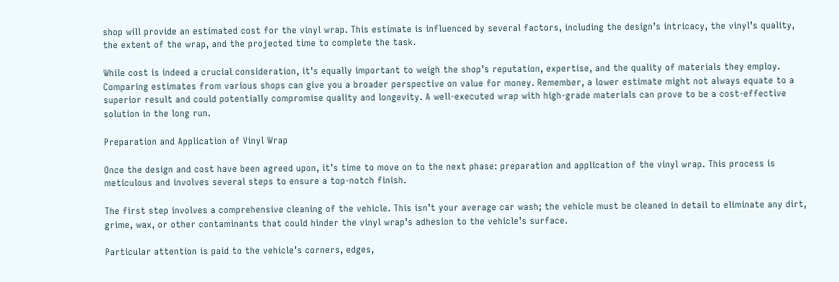shop will provide an estimated cost for the vinyl wrap. This estimate is influenced by several factors, including the design’s intricacy, the vinyl’s quality, the extent of the wrap, and the projected time to complete the task.

While cost is indeed a crucial consideration, it’s equally important to weigh the shop’s reputation, expertise, and the quality of materials they employ. Comparing estimates from various shops can give you a broader perspective on value for money. Remember, a lower estimate might not always equate to a superior result and could potentially compromise quality and longevity. A well-executed wrap with high-grade materials can prove to be a cost-effective solution in the long run.

Preparation and Application of Vinyl Wrap

Once the design and cost have been agreed upon, it’s time to move on to the next phase: preparation and application of the vinyl wrap. This process is meticulous and involves several steps to ensure a top-notch finish.

The first step involves a comprehensive cleaning of the vehicle. This isn’t your average car wash; the vehicle must be cleaned in detail to eliminate any dirt, grime, wax, or other contaminants that could hinder the vinyl wrap’s adhesion to the vehicle’s surface.

Particular attention is paid to the vehicle’s corners, edges,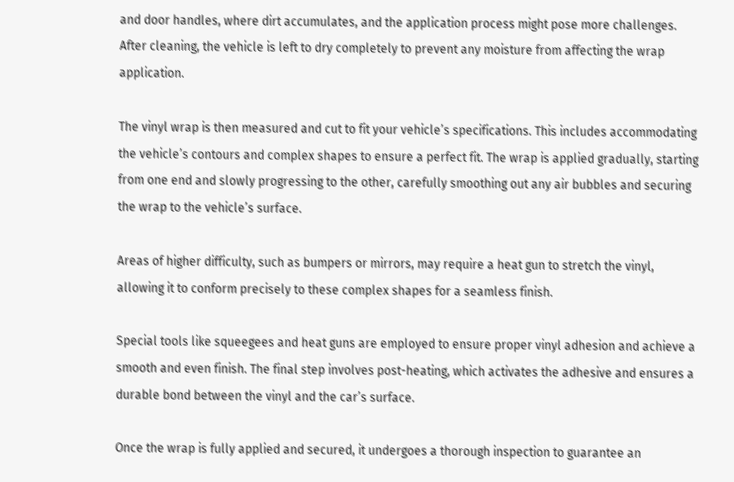and door handles, where dirt accumulates, and the application process might pose more challenges. After cleaning, the vehicle is left to dry completely to prevent any moisture from affecting the wrap application.

The vinyl wrap is then measured and cut to fit your vehicle’s specifications. This includes accommodating the vehicle’s contours and complex shapes to ensure a perfect fit. The wrap is applied gradually, starting from one end and slowly progressing to the other, carefully smoothing out any air bubbles and securing the wrap to the vehicle’s surface.

Areas of higher difficulty, such as bumpers or mirrors, may require a heat gun to stretch the vinyl, allowing it to conform precisely to these complex shapes for a seamless finish.

Special tools like squeegees and heat guns are employed to ensure proper vinyl adhesion and achieve a smooth and even finish. The final step involves post-heating, which activates the adhesive and ensures a durable bond between the vinyl and the car’s surface.

Once the wrap is fully applied and secured, it undergoes a thorough inspection to guarantee an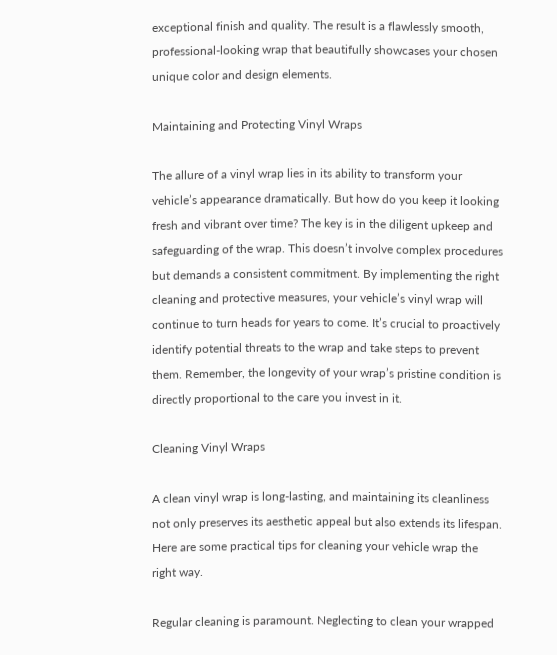exceptional finish and quality. The result is a flawlessly smooth, professional-looking wrap that beautifully showcases your chosen unique color and design elements.

Maintaining and Protecting Vinyl Wraps

The allure of a vinyl wrap lies in its ability to transform your vehicle’s appearance dramatically. But how do you keep it looking fresh and vibrant over time? The key is in the diligent upkeep and safeguarding of the wrap. This doesn’t involve complex procedures but demands a consistent commitment. By implementing the right cleaning and protective measures, your vehicle’s vinyl wrap will continue to turn heads for years to come. It’s crucial to proactively identify potential threats to the wrap and take steps to prevent them. Remember, the longevity of your wrap’s pristine condition is directly proportional to the care you invest in it.

Cleaning Vinyl Wraps

A clean vinyl wrap is long-lasting, and maintaining its cleanliness not only preserves its aesthetic appeal but also extends its lifespan. Here are some practical tips for cleaning your vehicle wrap the right way.

Regular cleaning is paramount. Neglecting to clean your wrapped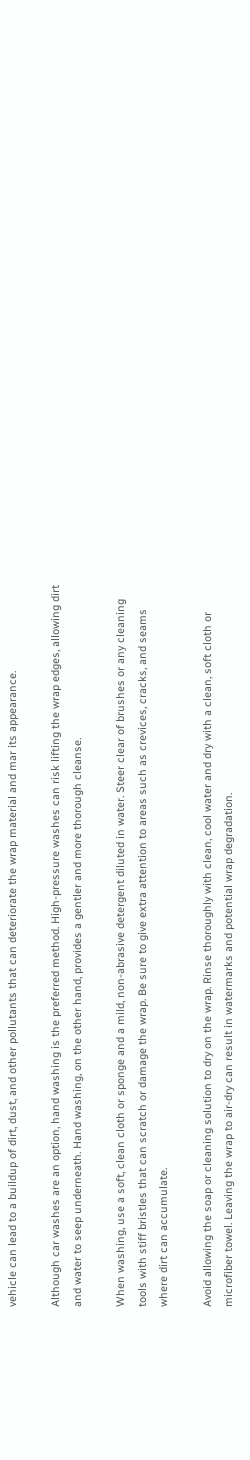vehicle can lead to a buildup of dirt, dust, and other pollutants that can deteriorate the wrap material and mar its appearance.

Although car washes are an option, hand washing is the preferred method. High-pressure washes can risk lifting the wrap edges, allowing dirt and water to seep underneath. Hand washing, on the other hand, provides a gentler and more thorough cleanse.

When washing, use a soft, clean cloth or sponge and a mild, non-abrasive detergent diluted in water. Steer clear of brushes or any cleaning tools with stiff bristles that can scratch or damage the wrap. Be sure to give extra attention to areas such as crevices, cracks, and seams where dirt can accumulate.

Avoid allowing the soap or cleaning solution to dry on the wrap. Rinse thoroughly with clean, cool water and dry with a clean, soft cloth or microfiber towel. Leaving the wrap to air-dry can result in watermarks and potential wrap degradation.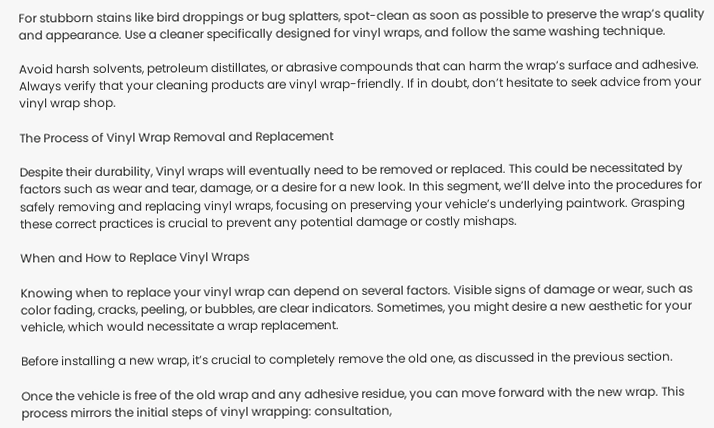For stubborn stains like bird droppings or bug splatters, spot-clean as soon as possible to preserve the wrap’s quality and appearance. Use a cleaner specifically designed for vinyl wraps, and follow the same washing technique.

Avoid harsh solvents, petroleum distillates, or abrasive compounds that can harm the wrap’s surface and adhesive. Always verify that your cleaning products are vinyl wrap-friendly. If in doubt, don’t hesitate to seek advice from your vinyl wrap shop.

The Process of Vinyl Wrap Removal and Replacement

Despite their durability, Vinyl wraps will eventually need to be removed or replaced. This could be necessitated by factors such as wear and tear, damage, or a desire for a new look. In this segment, we’ll delve into the procedures for safely removing and replacing vinyl wraps, focusing on preserving your vehicle’s underlying paintwork. Grasping these correct practices is crucial to prevent any potential damage or costly mishaps.

When and How to Replace Vinyl Wraps

Knowing when to replace your vinyl wrap can depend on several factors. Visible signs of damage or wear, such as color fading, cracks, peeling, or bubbles, are clear indicators. Sometimes, you might desire a new aesthetic for your vehicle, which would necessitate a wrap replacement.

Before installing a new wrap, it’s crucial to completely remove the old one, as discussed in the previous section.

Once the vehicle is free of the old wrap and any adhesive residue, you can move forward with the new wrap. This process mirrors the initial steps of vinyl wrapping: consultation,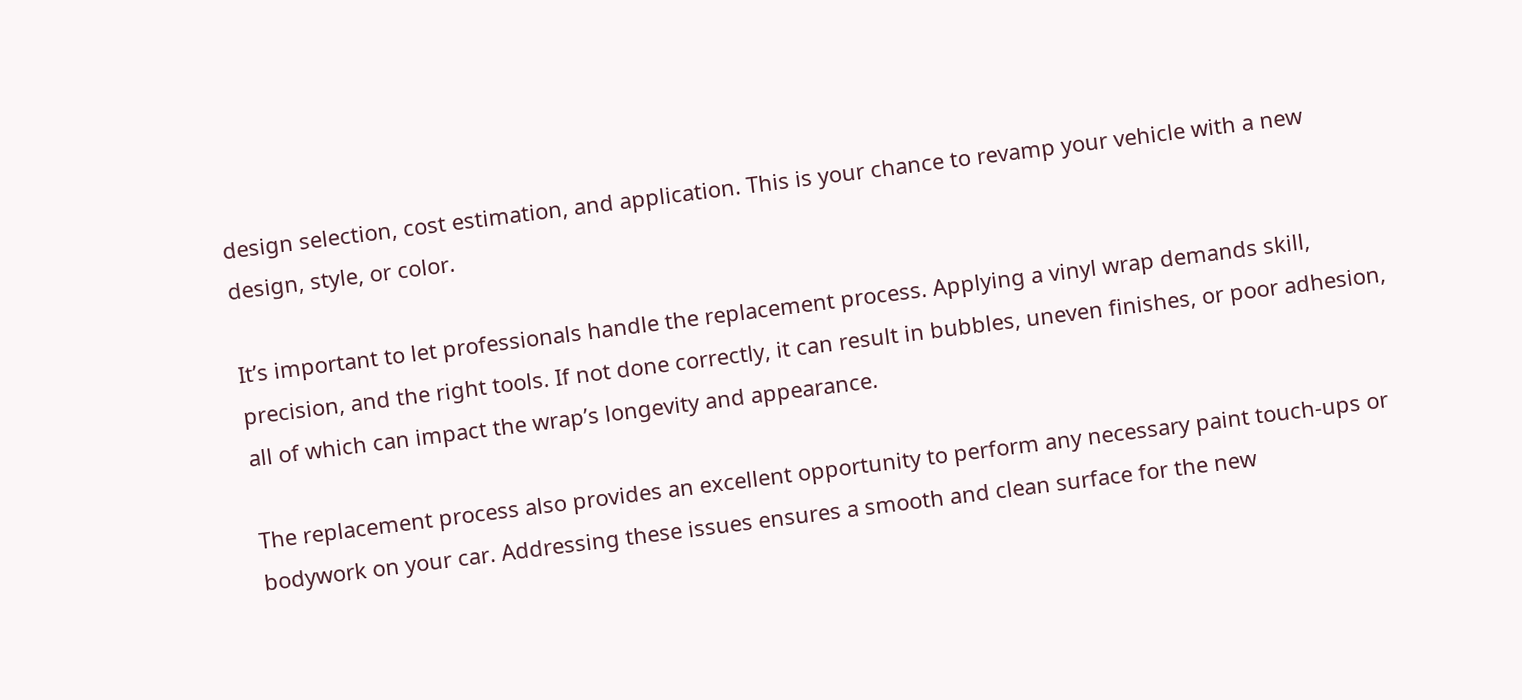design selection, cost estimation, and application. This is your chance to revamp your vehicle with a new design, style, or color.

It’s important to let professionals handle the replacement process. Applying a vinyl wrap demands skill, precision, and the right tools. If not done correctly, it can result in bubbles, uneven finishes, or poor adhesion, all of which can impact the wrap’s longevity and appearance.

The replacement process also provides an excellent opportunity to perform any necessary paint touch-ups or bodywork on your car. Addressing these issues ensures a smooth and clean surface for the new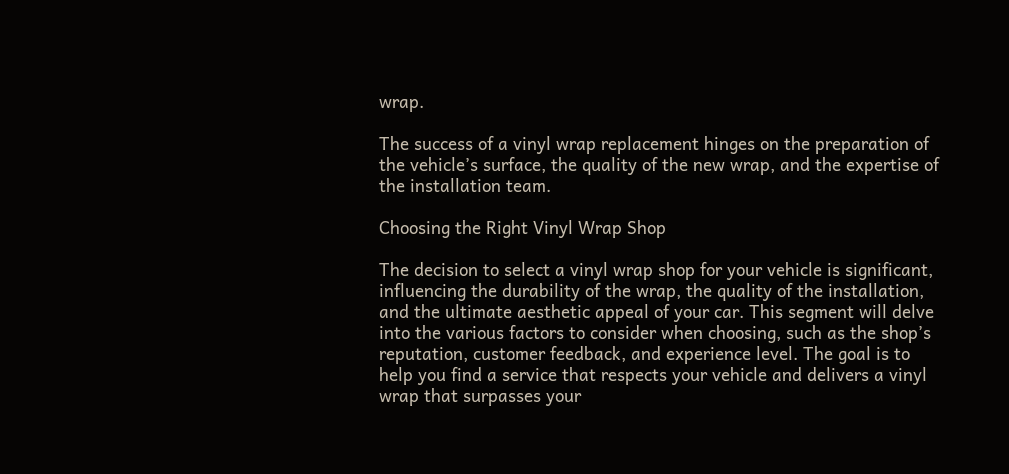wrap.

The success of a vinyl wrap replacement hinges on the preparation of the vehicle’s surface, the quality of the new wrap, and the expertise of the installation team.

Choosing the Right Vinyl Wrap Shop

The decision to select a vinyl wrap shop for your vehicle is significant, influencing the durability of the wrap, the quality of the installation, and the ultimate aesthetic appeal of your car. This segment will delve into the various factors to consider when choosing, such as the shop’s reputation, customer feedback, and experience level. The goal is to help you find a service that respects your vehicle and delivers a vinyl wrap that surpasses your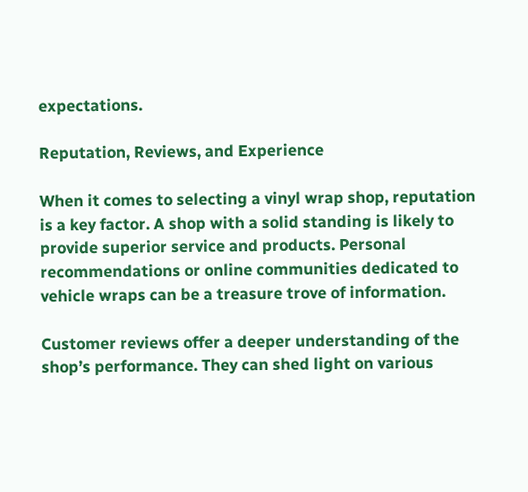expectations.

Reputation, Reviews, and Experience

When it comes to selecting a vinyl wrap shop, reputation is a key factor. A shop with a solid standing is likely to provide superior service and products. Personal recommendations or online communities dedicated to vehicle wraps can be a treasure trove of information.

Customer reviews offer a deeper understanding of the shop’s performance. They can shed light on various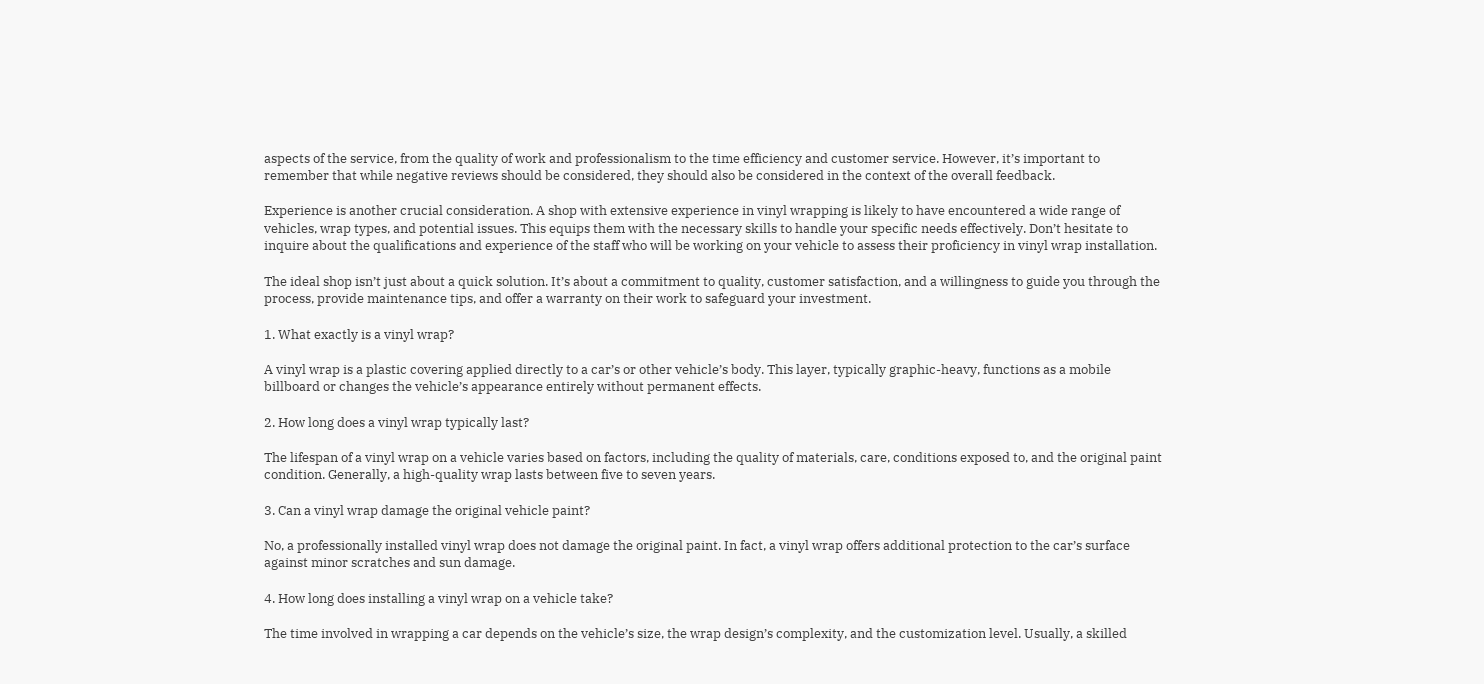aspects of the service, from the quality of work and professionalism to the time efficiency and customer service. However, it’s important to remember that while negative reviews should be considered, they should also be considered in the context of the overall feedback.

Experience is another crucial consideration. A shop with extensive experience in vinyl wrapping is likely to have encountered a wide range of vehicles, wrap types, and potential issues. This equips them with the necessary skills to handle your specific needs effectively. Don’t hesitate to inquire about the qualifications and experience of the staff who will be working on your vehicle to assess their proficiency in vinyl wrap installation.

The ideal shop isn’t just about a quick solution. It’s about a commitment to quality, customer satisfaction, and a willingness to guide you through the process, provide maintenance tips, and offer a warranty on their work to safeguard your investment.

1. What exactly is a vinyl wrap?

A vinyl wrap is a plastic covering applied directly to a car’s or other vehicle’s body. This layer, typically graphic-heavy, functions as a mobile billboard or changes the vehicle’s appearance entirely without permanent effects.

2. How long does a vinyl wrap typically last?

The lifespan of a vinyl wrap on a vehicle varies based on factors, including the quality of materials, care, conditions exposed to, and the original paint condition. Generally, a high-quality wrap lasts between five to seven years.

3. Can a vinyl wrap damage the original vehicle paint?

No, a professionally installed vinyl wrap does not damage the original paint. In fact, a vinyl wrap offers additional protection to the car’s surface against minor scratches and sun damage.

4. How long does installing a vinyl wrap on a vehicle take?

The time involved in wrapping a car depends on the vehicle’s size, the wrap design’s complexity, and the customization level. Usually, a skilled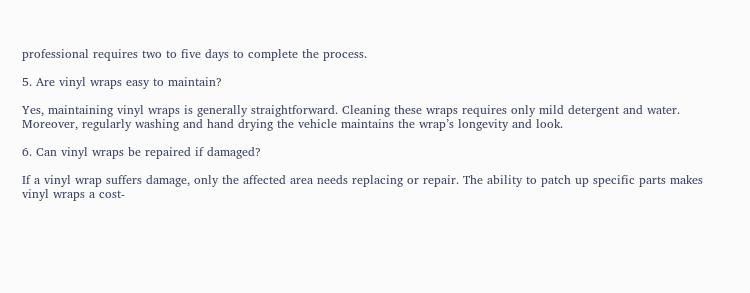professional requires two to five days to complete the process.

5. Are vinyl wraps easy to maintain?

Yes, maintaining vinyl wraps is generally straightforward. Cleaning these wraps requires only mild detergent and water. Moreover, regularly washing and hand drying the vehicle maintains the wrap’s longevity and look.

6. Can vinyl wraps be repaired if damaged?

If a vinyl wrap suffers damage, only the affected area needs replacing or repair. The ability to patch up specific parts makes vinyl wraps a cost-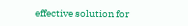effective solution for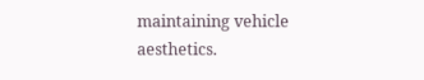maintaining vehicle aesthetics.